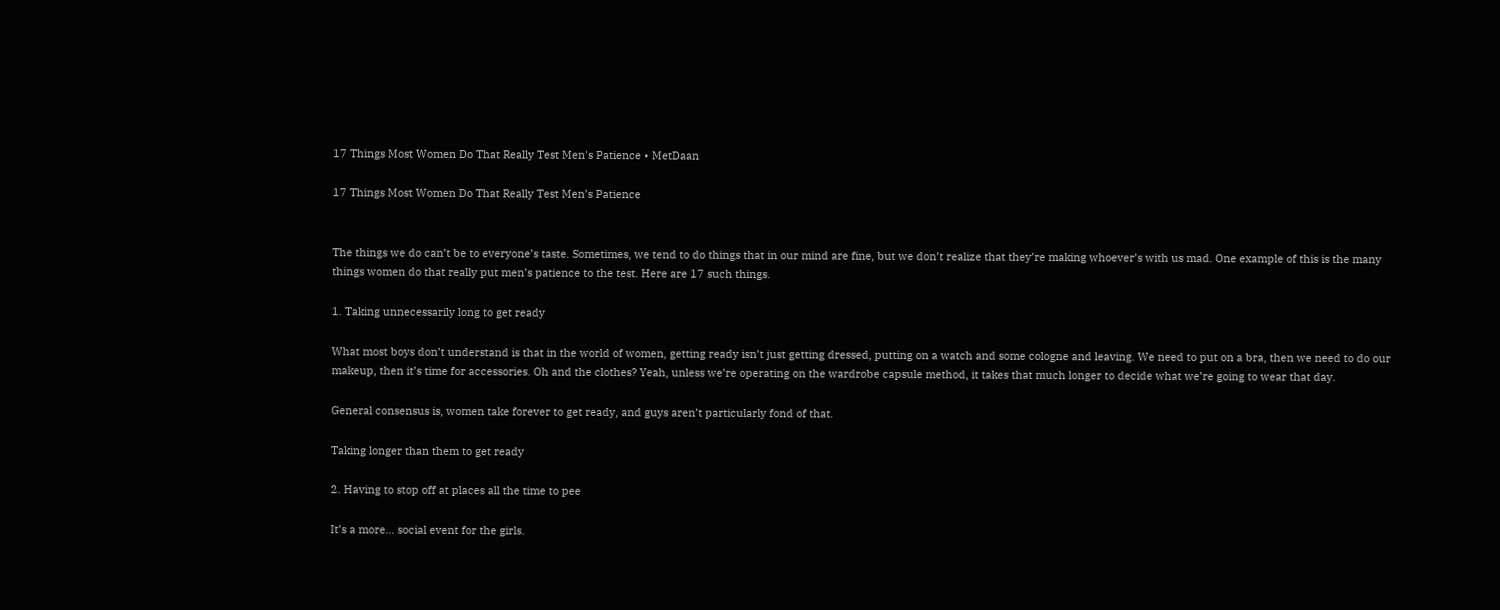17 Things Most Women Do That Really Test Men's Patience • MetDaan

17 Things Most Women Do That Really Test Men’s Patience


The things we do can’t be to everyone’s taste. Sometimes, we tend to do things that in our mind are fine, but we don’t realize that they’re making whoever’s with us mad. One example of this is the many things women do that really put men’s patience to the test. Here are 17 such things.

1. Taking unnecessarily long to get ready

What most boys don’t understand is that in the world of women, getting ready isn’t just getting dressed, putting on a watch and some cologne and leaving. We need to put on a bra, then we need to do our makeup, then it’s time for accessories. Oh and the clothes? Yeah, unless we’re operating on the wardrobe capsule method, it takes that much longer to decide what we’re going to wear that day.

General consensus is, women take forever to get ready, and guys aren’t particularly fond of that.

Taking longer than them to get ready

2. Having to stop off at places all the time to pee

It’s a more… social event for the girls.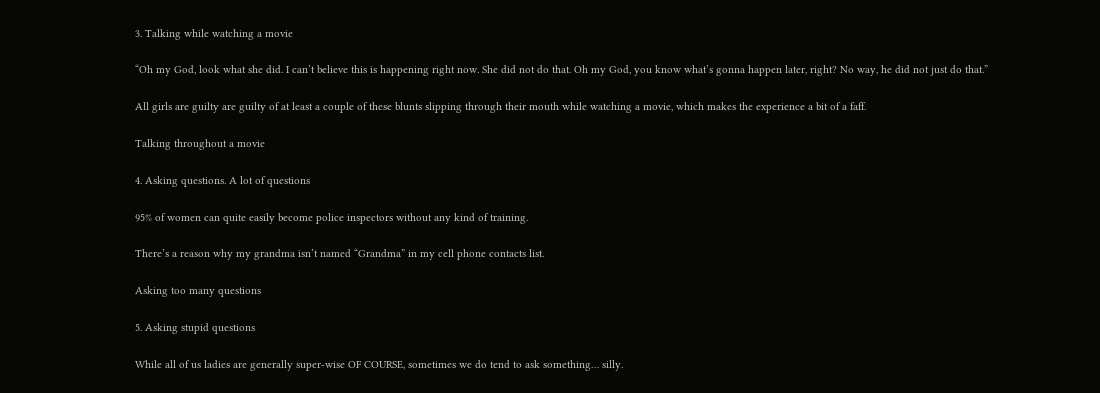3. Talking while watching a movie

“Oh my God, look what she did. I can’t believe this is happening right now. She did not do that. Oh my God, you know what’s gonna happen later, right? No way, he did not just do that.”

All girls are guilty are guilty of at least a couple of these blunts slipping through their mouth while watching a movie, which makes the experience a bit of a faff.

Talking throughout a movie

4. Asking questions. A lot of questions

95% of women can quite easily become police inspectors without any kind of training.

There’s a reason why my grandma isn’t named “Grandma” in my cell phone contacts list.

Asking too many questions

5. Asking stupid questions

While all of us ladies are generally super-wise OF COURSE, sometimes we do tend to ask something… silly.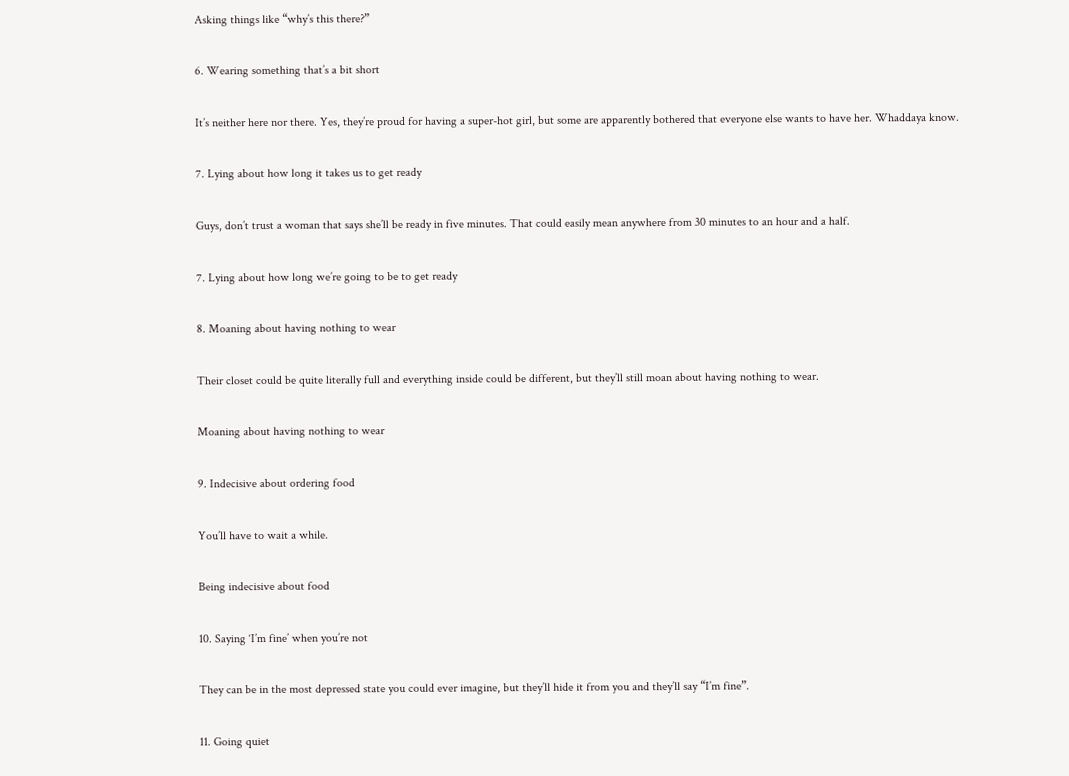Asking things like “why’s this there?”

6. Wearing something that’s a bit short

It’s neither here nor there. Yes, they’re proud for having a super-hot girl, but some are apparently bothered that everyone else wants to have her. Whaddaya know.

7. Lying about how long it takes us to get ready

Guys, don’t trust a woman that says she’ll be ready in five minutes. That could easily mean anywhere from 30 minutes to an hour and a half.

7. Lying about how long we’re going to be to get ready

8. Moaning about having nothing to wear

Their closet could be quite literally full and everything inside could be different, but they’ll still moan about having nothing to wear.

Moaning about having nothing to wear

9. Indecisive about ordering food

You’ll have to wait a while.

Being indecisive about food

10. Saying ‘I’m fine’ when you’re not

They can be in the most depressed state you could ever imagine, but they’ll hide it from you and they’ll say “I’m fine”.

11. Going quiet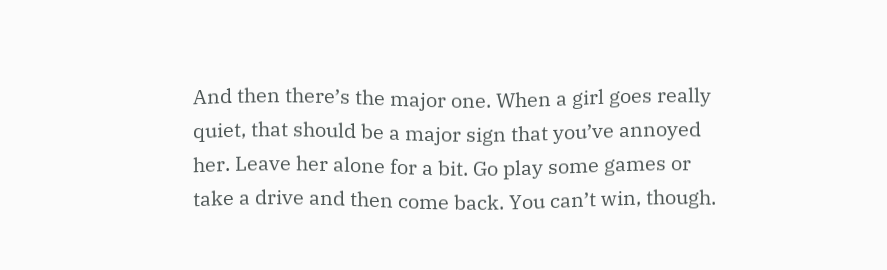And then there’s the major one. When a girl goes really quiet, that should be a major sign that you’ve annoyed her. Leave her alone for a bit. Go play some games or take a drive and then come back. You can’t win, though.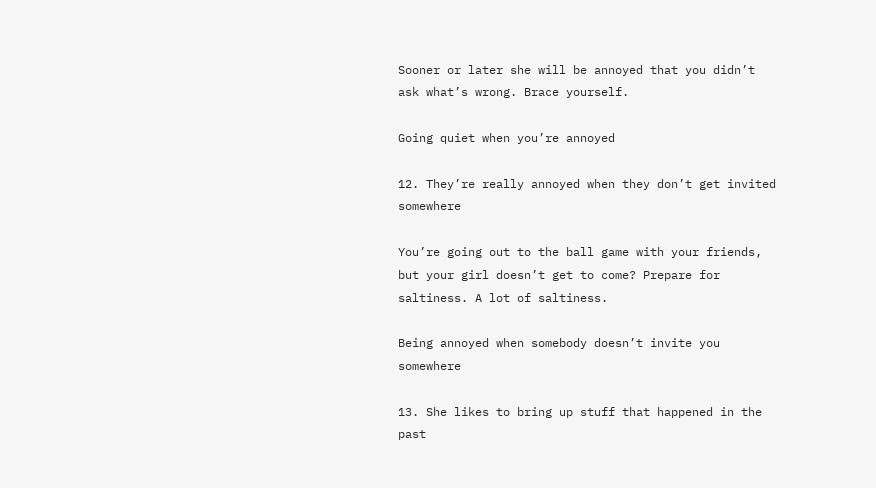Sooner or later she will be annoyed that you didn’t ask what’s wrong. Brace yourself.

Going quiet when you’re annoyed

12. They’re really annoyed when they don’t get invited somewhere

You’re going out to the ball game with your friends, but your girl doesn’t get to come? Prepare for saltiness. A lot of saltiness.

Being annoyed when somebody doesn’t invite you somewhere

13. She likes to bring up stuff that happened in the past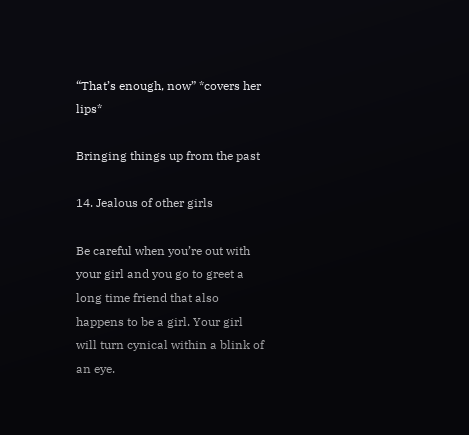“That’s enough, now” *covers her lips*

Bringing things up from the past

14. Jealous of other girls

Be careful when you’re out with your girl and you go to greet a long time friend that also happens to be a girl. Your girl will turn cynical within a blink of an eye.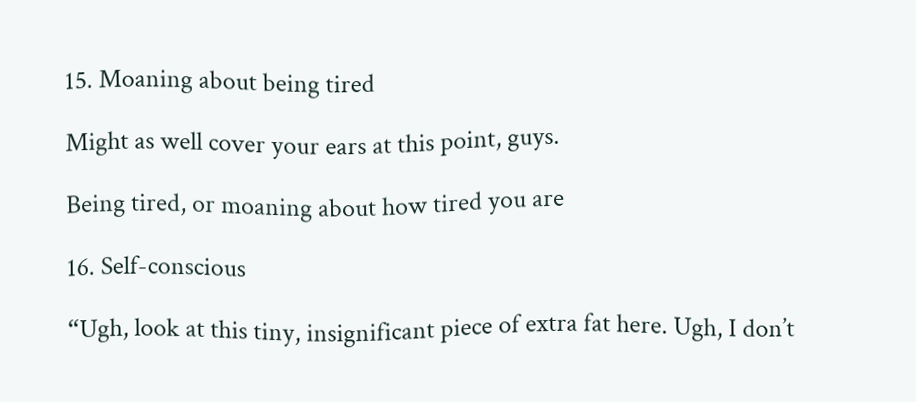15. Moaning about being tired

Might as well cover your ears at this point, guys.

Being tired, or moaning about how tired you are

16. Self-conscious

“Ugh, look at this tiny, insignificant piece of extra fat here. Ugh, I don’t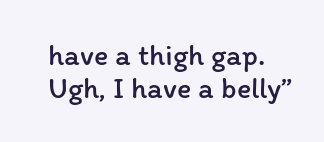have a thigh gap. Ugh, I have a belly”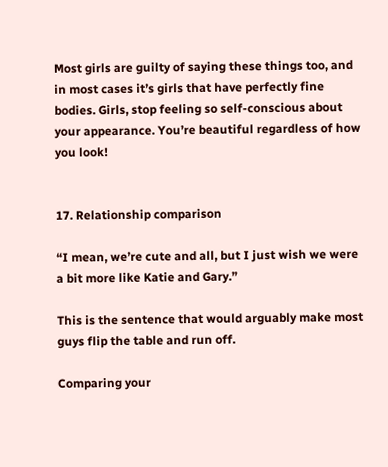Most girls are guilty of saying these things too, and in most cases it’s girls that have perfectly fine bodies. Girls, stop feeling so self-conscious about your appearance. You’re beautiful regardless of how you look!


17. Relationship comparison

“I mean, we’re cute and all, but I just wish we were a bit more like Katie and Gary.”

This is the sentence that would arguably make most guys flip the table and run off.

Comparing your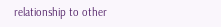relationship to other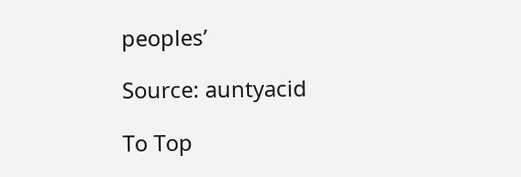peoples’

Source: auntyacid

To Top